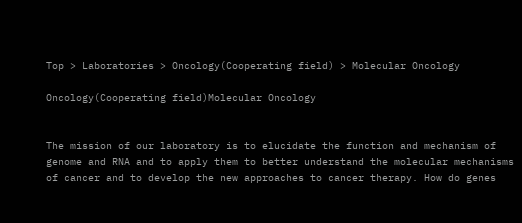Top > Laboratories > Oncology(Cooperating field) > Molecular Oncology

Oncology(Cooperating field)Molecular Oncology


The mission of our laboratory is to elucidate the function and mechanism of genome and RNA and to apply them to better understand the molecular mechanisms of cancer and to develop the new approaches to cancer therapy. How do genes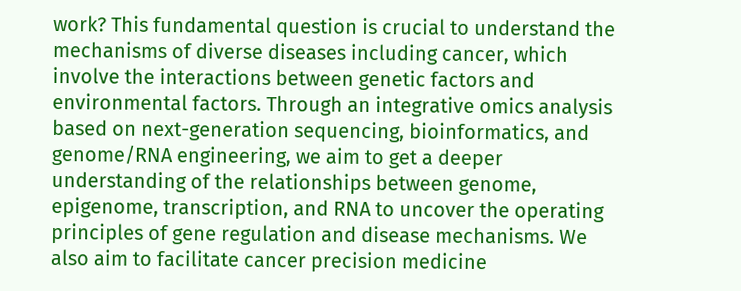work? This fundamental question is crucial to understand the mechanisms of diverse diseases including cancer, which involve the interactions between genetic factors and environmental factors. Through an integrative omics analysis based on next-generation sequencing, bioinformatics, and genome/RNA engineering, we aim to get a deeper understanding of the relationships between genome, epigenome, transcription, and RNA to uncover the operating principles of gene regulation and disease mechanisms. We also aim to facilitate cancer precision medicine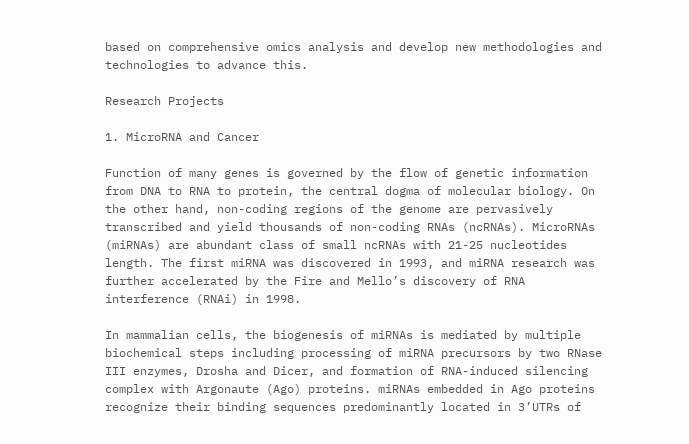based on comprehensive omics analysis and develop new methodologies and technologies to advance this.

Research Projects

1. MicroRNA and Cancer

Function of many genes is governed by the flow of genetic information from DNA to RNA to protein, the central dogma of molecular biology. On the other hand, non-coding regions of the genome are pervasively transcribed and yield thousands of non-coding RNAs (ncRNAs). MicroRNAs (miRNAs) are abundant class of small ncRNAs with 21-25 nucleotides length. The first miRNA was discovered in 1993, and miRNA research was further accelerated by the Fire and Mello’s discovery of RNA interference (RNAi) in 1998.

In mammalian cells, the biogenesis of miRNAs is mediated by multiple biochemical steps including processing of miRNA precursors by two RNase III enzymes, Drosha and Dicer, and formation of RNA-induced silencing complex with Argonaute (Ago) proteins. miRNAs embedded in Ago proteins recognize their binding sequences predominantly located in 3’UTRs of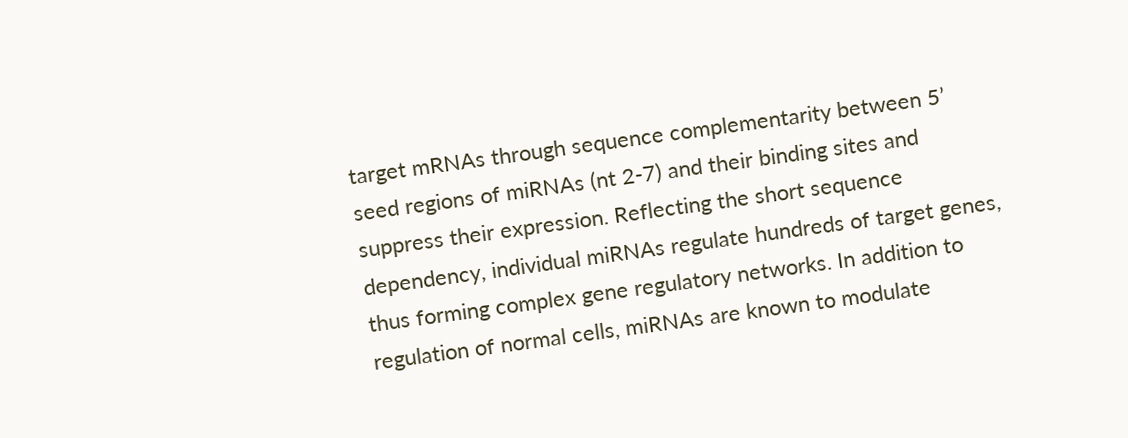target mRNAs through sequence complementarity between 5’ seed regions of miRNAs (nt 2-7) and their binding sites and suppress their expression. Reflecting the short sequence dependency, individual miRNAs regulate hundreds of target genes, thus forming complex gene regulatory networks. In addition to regulation of normal cells, miRNAs are known to modulate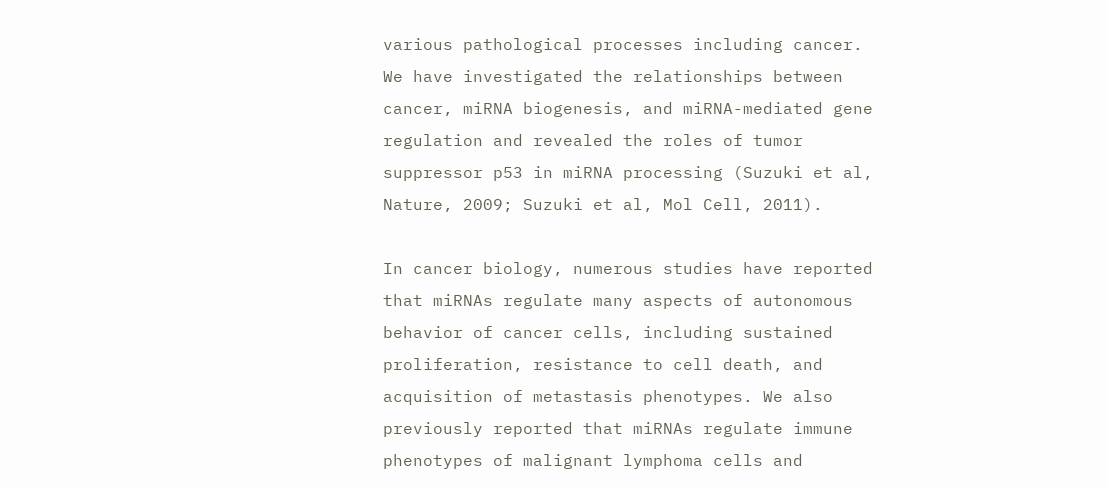various pathological processes including cancer. We have investigated the relationships between cancer, miRNA biogenesis, and miRNA-mediated gene regulation and revealed the roles of tumor suppressor p53 in miRNA processing (Suzuki et al, Nature, 2009; Suzuki et al, Mol Cell, 2011).

In cancer biology, numerous studies have reported that miRNAs regulate many aspects of autonomous behavior of cancer cells, including sustained proliferation, resistance to cell death, and acquisition of metastasis phenotypes. We also previously reported that miRNAs regulate immune phenotypes of malignant lymphoma cells and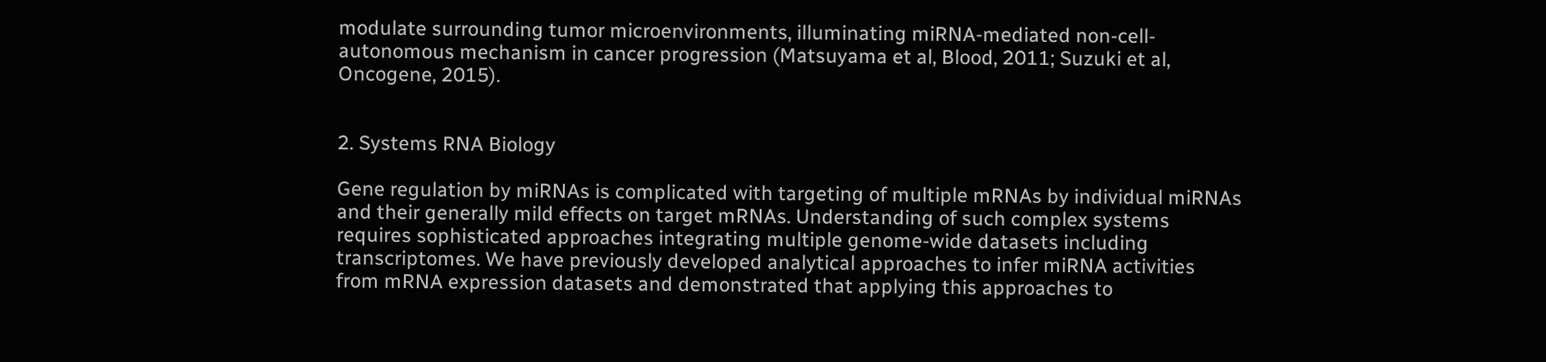modulate surrounding tumor microenvironments, illuminating miRNA-mediated non-cell-autonomous mechanism in cancer progression (Matsuyama et al, Blood, 2011; Suzuki et al, Oncogene, 2015).


2. Systems RNA Biology

Gene regulation by miRNAs is complicated with targeting of multiple mRNAs by individual miRNAs and their generally mild effects on target mRNAs. Understanding of such complex systems requires sophisticated approaches integrating multiple genome-wide datasets including transcriptomes. We have previously developed analytical approaches to infer miRNA activities from mRNA expression datasets and demonstrated that applying this approaches to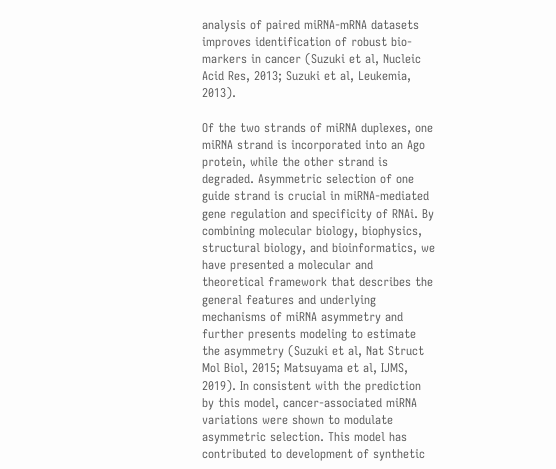analysis of paired miRNA-mRNA datasets improves identification of robust bio-markers in cancer (Suzuki et al, Nucleic Acid Res, 2013; Suzuki et al, Leukemia, 2013).

Of the two strands of miRNA duplexes, one miRNA strand is incorporated into an Ago protein, while the other strand is degraded. Asymmetric selection of one guide strand is crucial in miRNA-mediated gene regulation and specificity of RNAi. By combining molecular biology, biophysics, structural biology, and bioinformatics, we have presented a molecular and theoretical framework that describes the general features and underlying mechanisms of miRNA asymmetry and further presents modeling to estimate the asymmetry (Suzuki et al, Nat Struct Mol Biol, 2015; Matsuyama et al, IJMS, 2019). In consistent with the prediction by this model, cancer-associated miRNA variations were shown to modulate asymmetric selection. This model has contributed to development of synthetic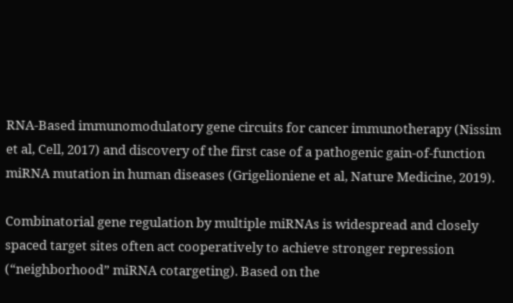RNA-Based immunomodulatory gene circuits for cancer immunotherapy (Nissim et al, Cell, 2017) and discovery of the first case of a pathogenic gain-of-function miRNA mutation in human diseases (Grigelioniene et al, Nature Medicine, 2019).

Combinatorial gene regulation by multiple miRNAs is widespread and closely spaced target sites often act cooperatively to achieve stronger repression (“neighborhood” miRNA cotargeting). Based on the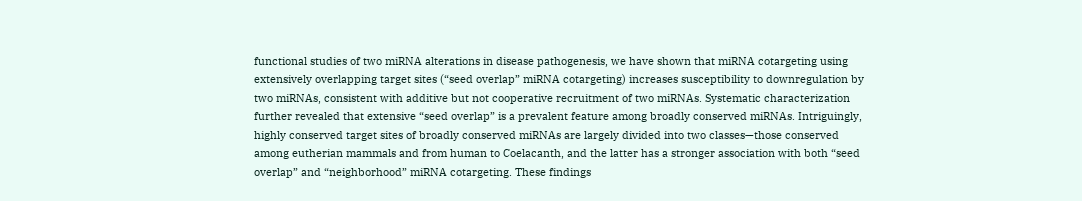functional studies of two miRNA alterations in disease pathogenesis, we have shown that miRNA cotargeting using extensively overlapping target sites (“seed overlap” miRNA cotargeting) increases susceptibility to downregulation by two miRNAs, consistent with additive but not cooperative recruitment of two miRNAs. Systematic characterization further revealed that extensive “seed overlap” is a prevalent feature among broadly conserved miRNAs. Intriguingly, highly conserved target sites of broadly conserved miRNAs are largely divided into two classes—those conserved among eutherian mammals and from human to Coelacanth, and the latter has a stronger association with both “seed overlap” and “neighborhood” miRNA cotargeting. These findings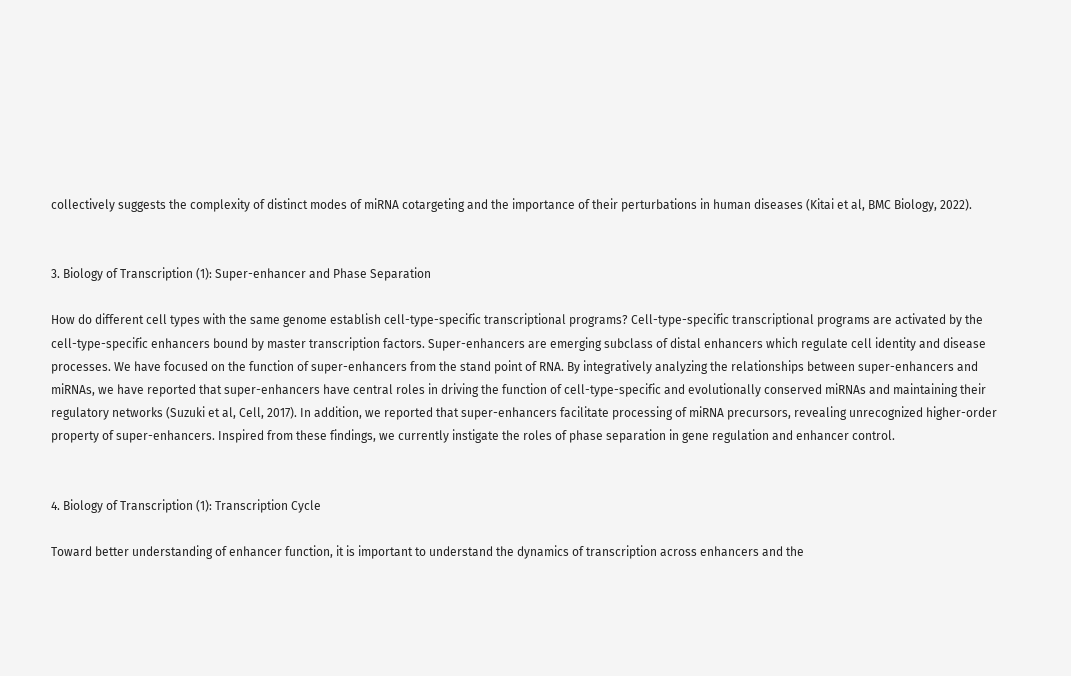collectively suggests the complexity of distinct modes of miRNA cotargeting and the importance of their perturbations in human diseases (Kitai et al, BMC Biology, 2022).


3. Biology of Transcription (1): Super-enhancer and Phase Separation

How do different cell types with the same genome establish cell-type-specific transcriptional programs? Cell-type-specific transcriptional programs are activated by the cell-type-specific enhancers bound by master transcription factors. Super-enhancers are emerging subclass of distal enhancers which regulate cell identity and disease processes. We have focused on the function of super-enhancers from the stand point of RNA. By integratively analyzing the relationships between super-enhancers and miRNAs, we have reported that super-enhancers have central roles in driving the function of cell-type-specific and evolutionally conserved miRNAs and maintaining their regulatory networks (Suzuki et al, Cell, 2017). In addition, we reported that super-enhancers facilitate processing of miRNA precursors, revealing unrecognized higher-order property of super-enhancers. Inspired from these findings, we currently instigate the roles of phase separation in gene regulation and enhancer control.


4. Biology of Transcription (1): Transcription Cycle

Toward better understanding of enhancer function, it is important to understand the dynamics of transcription across enhancers and the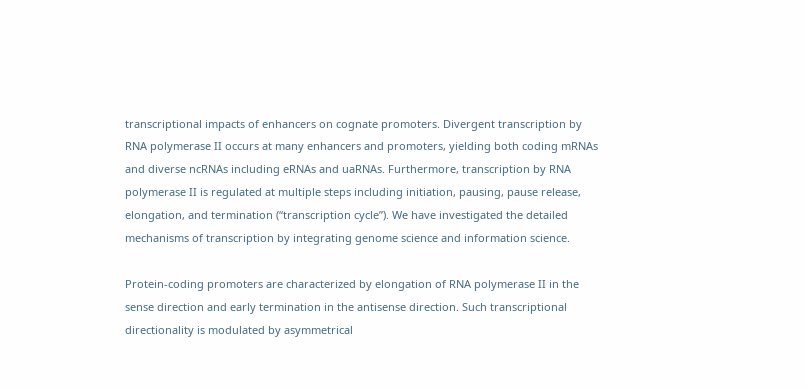transcriptional impacts of enhancers on cognate promoters. Divergent transcription by RNA polymerase II occurs at many enhancers and promoters, yielding both coding mRNAs and diverse ncRNAs including eRNAs and uaRNAs. Furthermore, transcription by RNA polymerase II is regulated at multiple steps including initiation, pausing, pause release, elongation, and termination (“transcription cycle”). We have investigated the detailed mechanisms of transcription by integrating genome science and information science.

Protein-coding promoters are characterized by elongation of RNA polymerase II in the sense direction and early termination in the antisense direction. Such transcriptional directionality is modulated by asymmetrical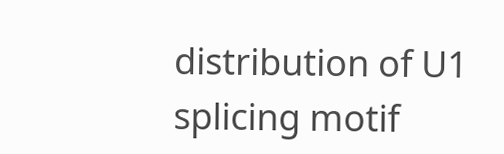distribution of U1 splicing motif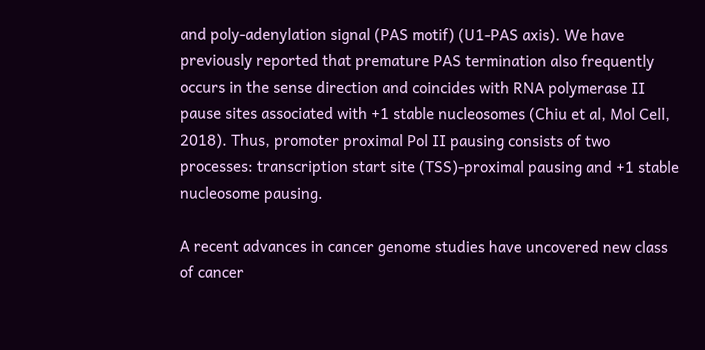and poly-adenylation signal (PAS motif) (U1-PAS axis). We have previously reported that premature PAS termination also frequently occurs in the sense direction and coincides with RNA polymerase II pause sites associated with +1 stable nucleosomes (Chiu et al, Mol Cell, 2018). Thus, promoter proximal Pol II pausing consists of two processes: transcription start site (TSS)-proximal pausing and +1 stable nucleosome pausing.

A recent advances in cancer genome studies have uncovered new class of cancer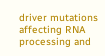driver mutations affecting RNA processing and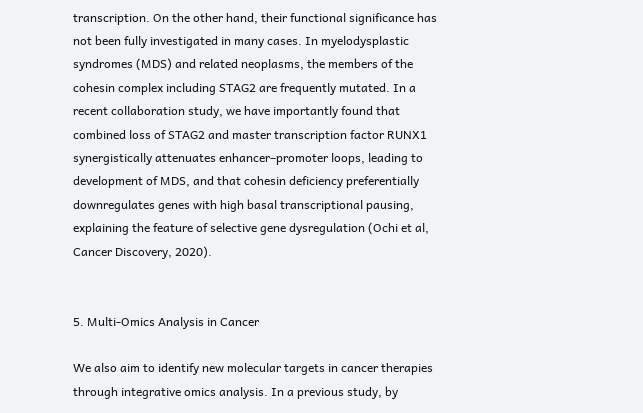transcription. On the other hand, their functional significance has not been fully investigated in many cases. In myelodysplastic syndromes (MDS) and related neoplasms, the members of the cohesin complex including STAG2 are frequently mutated. In a recent collaboration study, we have importantly found that combined loss of STAG2 and master transcription factor RUNX1 synergistically attenuates enhancer–promoter loops, leading to development of MDS, and that cohesin deficiency preferentially downregulates genes with high basal transcriptional pausing, explaining the feature of selective gene dysregulation (Ochi et al, Cancer Discovery, 2020).


5. Multi-Omics Analysis in Cancer

We also aim to identify new molecular targets in cancer therapies through integrative omics analysis. In a previous study, by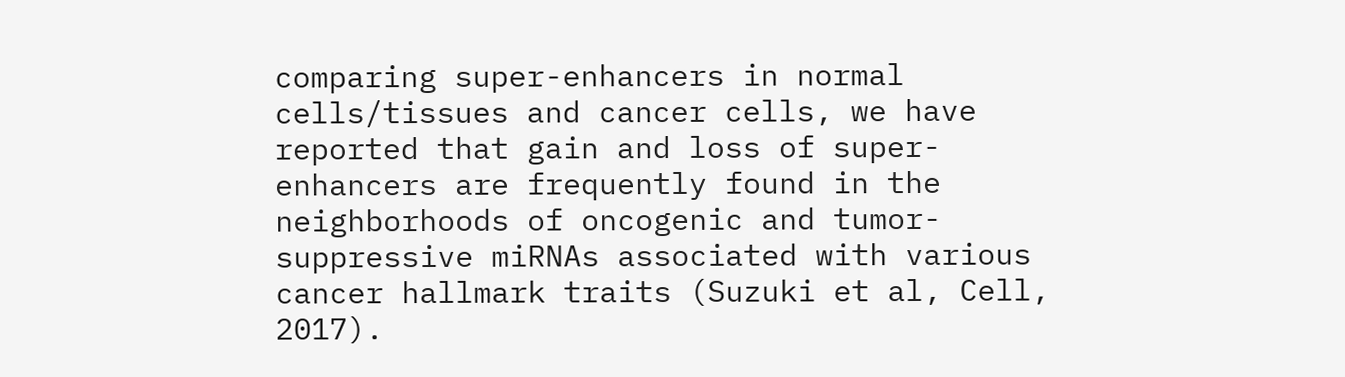comparing super-enhancers in normal cells/tissues and cancer cells, we have reported that gain and loss of super-enhancers are frequently found in the neighborhoods of oncogenic and tumor-suppressive miRNAs associated with various cancer hallmark traits (Suzuki et al, Cell, 2017).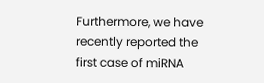Furthermore, we have recently reported the first case of miRNA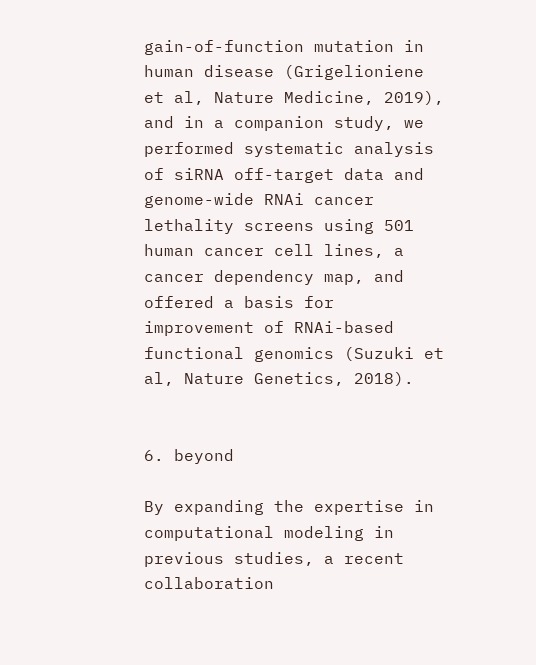gain-of-function mutation in human disease (Grigelioniene et al, Nature Medicine, 2019), and in a companion study, we performed systematic analysis of siRNA off-target data and genome-wide RNAi cancer lethality screens using 501 human cancer cell lines, a cancer dependency map, and offered a basis for improvement of RNAi-based functional genomics (Suzuki et al, Nature Genetics, 2018).


6. beyond

By expanding the expertise in computational modeling in previous studies, a recent collaboration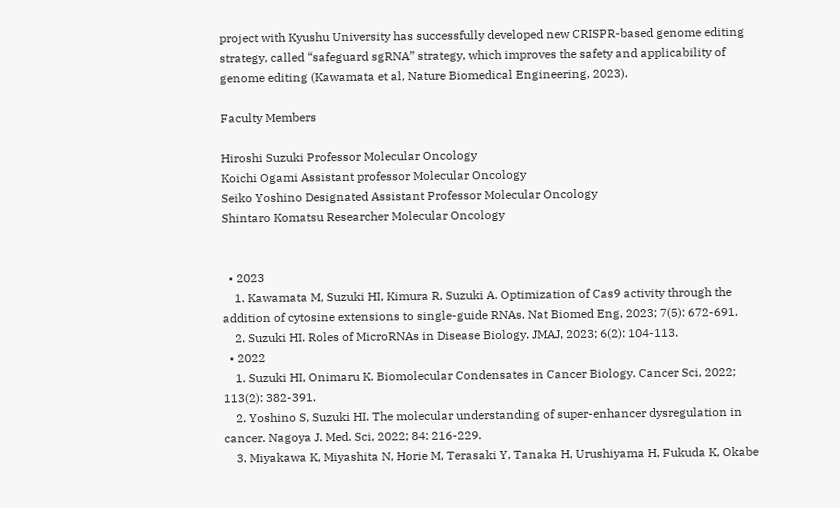project with Kyushu University has successfully developed new CRISPR-based genome editing strategy, called “safeguard sgRNA” strategy, which improves the safety and applicability of genome editing (Kawamata et al, Nature Biomedical Engineering, 2023).

Faculty Members

Hiroshi Suzuki Professor Molecular Oncology
Koichi Ogami Assistant professor Molecular Oncology
Seiko Yoshino Designated Assistant Professor Molecular Oncology
Shintaro Komatsu Researcher Molecular Oncology


  • 2023
    1. Kawamata M, Suzuki HI, Kimura R, Suzuki A. Optimization of Cas9 activity through the addition of cytosine extensions to single-guide RNAs. Nat Biomed Eng, 2023; 7(5): 672-691.
    2. Suzuki HI. Roles of MicroRNAs in Disease Biology. JMAJ, 2023; 6(2): 104-113.
  • 2022
    1. Suzuki HI, Onimaru K. Biomolecular Condensates in Cancer Biology. Cancer Sci, 2022; 113(2): 382-391.
    2. Yoshino S, Suzuki HI. The molecular understanding of super-enhancer dysregulation in cancer. Nagoya J. Med. Sci, 2022; 84: 216-229.
    3. Miyakawa K, Miyashita N, Horie M, Terasaki Y, Tanaka H, Urushiyama H, Fukuda K, Okabe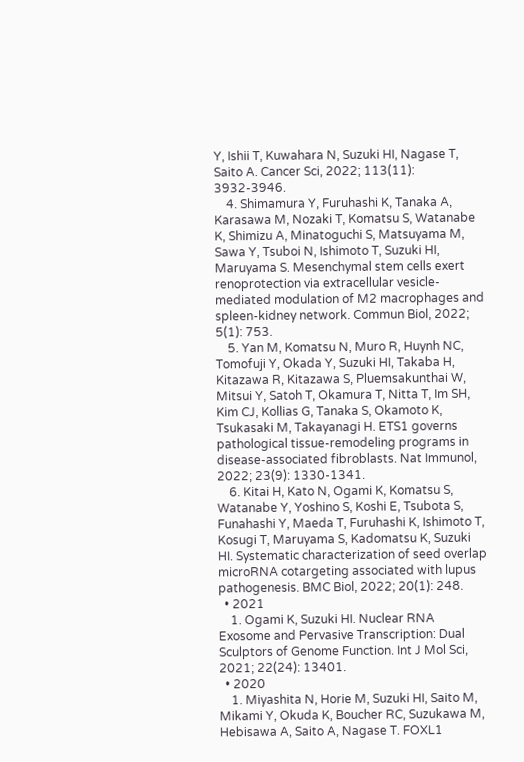Y, Ishii T, Kuwahara N, Suzuki HI, Nagase T, Saito A. Cancer Sci, 2022; 113(11): 3932-3946.
    4. Shimamura Y, Furuhashi K, Tanaka A, Karasawa M, Nozaki T, Komatsu S, Watanabe K, Shimizu A, Minatoguchi S, Matsuyama M, Sawa Y, Tsuboi N, Ishimoto T, Suzuki HI, Maruyama S. Mesenchymal stem cells exert renoprotection via extracellular vesicle-mediated modulation of M2 macrophages and spleen-kidney network. Commun Biol, 2022; 5(1): 753.
    5. Yan M, Komatsu N, Muro R, Huynh NC, Tomofuji Y, Okada Y, Suzuki HI, Takaba H, Kitazawa R, Kitazawa S, Pluemsakunthai W, Mitsui Y, Satoh T, Okamura T, Nitta T, Im SH, Kim CJ, Kollias G, Tanaka S, Okamoto K, Tsukasaki M, Takayanagi H. ETS1 governs pathological tissue-remodeling programs in disease-associated fibroblasts. Nat Immunol, 2022; 23(9): 1330-1341.
    6. Kitai H, Kato N, Ogami K, Komatsu S, Watanabe Y, Yoshino S, Koshi E, Tsubota S, Funahashi Y, Maeda T, Furuhashi K, Ishimoto T, Kosugi T, Maruyama S, Kadomatsu K, Suzuki HI. Systematic characterization of seed overlap microRNA cotargeting associated with lupus pathogenesis. BMC Biol, 2022; 20(1): 248.
  • 2021
    1. Ogami K, Suzuki HI. Nuclear RNA Exosome and Pervasive Transcription: Dual Sculptors of Genome Function. Int J Mol Sci, 2021; 22(24): 13401.
  • 2020
    1. Miyashita N, Horie M, Suzuki HI, Saito M, Mikami Y, Okuda K, Boucher RC, Suzukawa M, Hebisawa A, Saito A, Nagase T. FOXL1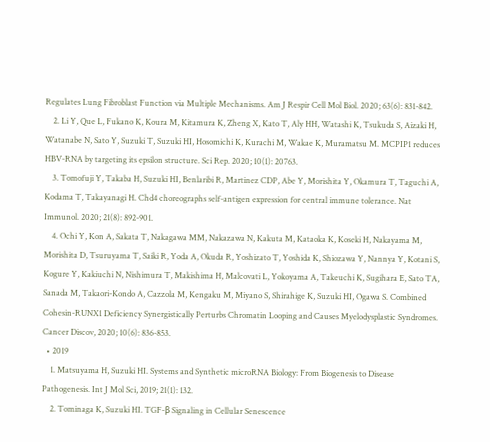Regulates Lung Fibroblast Function via Multiple Mechanisms. Am J Respir Cell Mol Biol. 2020; 63(6): 831-842.
    2. Li Y, Que L, Fukano K, Koura M, Kitamura K, Zheng X, Kato T, Aly HH, Watashi K, Tsukuda S, Aizaki H, Watanabe N, Sato Y, Suzuki T, Suzuki HI, Hosomichi K, Kurachi M, Wakae K, Muramatsu M. MCPIP1 reduces HBV-RNA by targeting its epsilon structure. Sci Rep. 2020; 10(1): 20763.
    3. Tomofuji Y, Takaba H, Suzuki HI, Benlaribi R, Martinez CDP, Abe Y, Morishita Y, Okamura T, Taguchi A, Kodama T, Takayanagi H. Chd4 choreographs self-antigen expression for central immune tolerance. Nat Immunol. 2020; 21(8): 892-901.
    4. Ochi Y, Kon A, Sakata T, Nakagawa MM, Nakazawa N, Kakuta M, Kataoka K, Koseki H, Nakayama M, Morishita D, Tsuruyama T, Saiki R, Yoda A, Okuda R, Yoshizato T, Yoshida K, Shiozawa Y, Nannya Y, Kotani S, Kogure Y, Kakiuchi N, Nishimura T, Makishima H, Malcovati L, Yokoyama A, Takeuchi K, Sugihara E, Sato TA, Sanada M, Takaori-Kondo A, Cazzola M, Kengaku M, Miyano S, Shirahige K, Suzuki HI, Ogawa S. Combined Cohesin-RUNX1 Deficiency Synergistically Perturbs Chromatin Looping and Causes Myelodysplastic Syndromes. Cancer Discov, 2020; 10(6): 836-853.
  • 2019
    1. Matsuyama H, Suzuki HI. Systems and Synthetic microRNA Biology: From Biogenesis to Disease Pathogenesis. Int J Mol Sci, 2019; 21(1): 132.
    2. Tominaga K, Suzuki HI. TGF-β Signaling in Cellular Senescence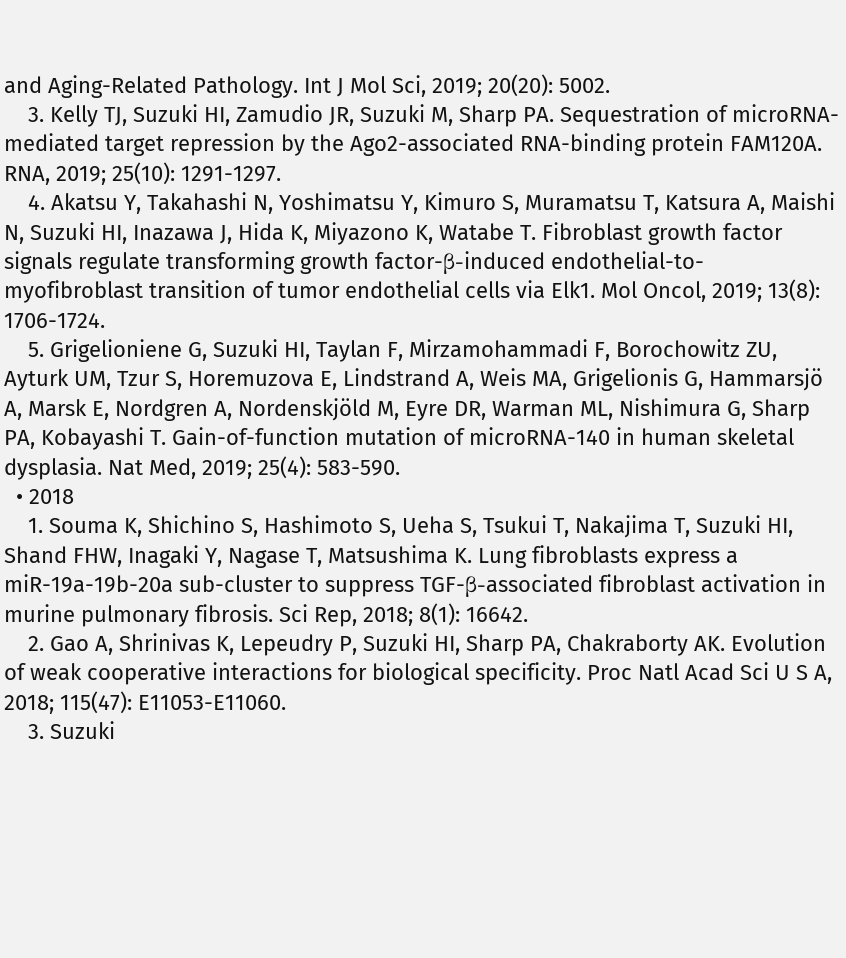and Aging-Related Pathology. Int J Mol Sci, 2019; 20(20): 5002.
    3. Kelly TJ, Suzuki HI, Zamudio JR, Suzuki M, Sharp PA. Sequestration of microRNA-mediated target repression by the Ago2-associated RNA-binding protein FAM120A. RNA, 2019; 25(10): 1291-1297.
    4. Akatsu Y, Takahashi N, Yoshimatsu Y, Kimuro S, Muramatsu T, Katsura A, Maishi N, Suzuki HI, Inazawa J, Hida K, Miyazono K, Watabe T. Fibroblast growth factor signals regulate transforming growth factor-β-induced endothelial-to-myofibroblast transition of tumor endothelial cells via Elk1. Mol Oncol, 2019; 13(8): 1706-1724.
    5. Grigelioniene G, Suzuki HI, Taylan F, Mirzamohammadi F, Borochowitz ZU, Ayturk UM, Tzur S, Horemuzova E, Lindstrand A, Weis MA, Grigelionis G, Hammarsjö A, Marsk E, Nordgren A, Nordenskjöld M, Eyre DR, Warman ML, Nishimura G, Sharp PA, Kobayashi T. Gain-of-function mutation of microRNA-140 in human skeletal dysplasia. Nat Med, 2019; 25(4): 583-590.
  • 2018
    1. Souma K, Shichino S, Hashimoto S, Ueha S, Tsukui T, Nakajima T, Suzuki HI, Shand FHW, Inagaki Y, Nagase T, Matsushima K. Lung fibroblasts express a miR-19a-19b-20a sub-cluster to suppress TGF-β-associated fibroblast activation in murine pulmonary fibrosis. Sci Rep, 2018; 8(1): 16642.
    2. Gao A, Shrinivas K, Lepeudry P, Suzuki HI, Sharp PA, Chakraborty AK. Evolution of weak cooperative interactions for biological specificity. Proc Natl Acad Sci U S A, 2018; 115(47): E11053-E11060.
    3. Suzuki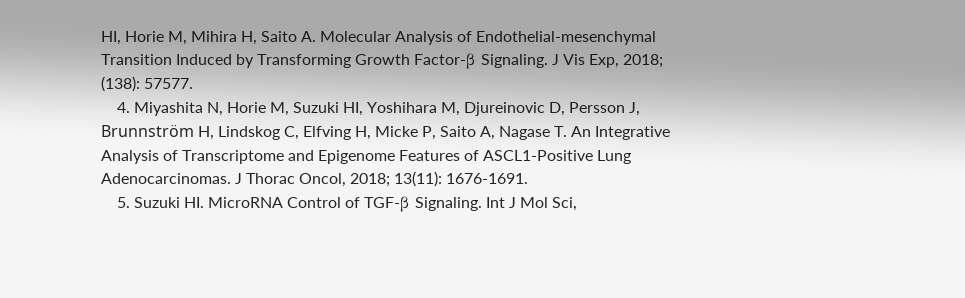HI, Horie M, Mihira H, Saito A. Molecular Analysis of Endothelial-mesenchymal Transition Induced by Transforming Growth Factor-β Signaling. J Vis Exp, 2018; (138): 57577.
    4. Miyashita N, Horie M, Suzuki HI, Yoshihara M, Djureinovic D, Persson J, Brunnström H, Lindskog C, Elfving H, Micke P, Saito A, Nagase T. An Integrative Analysis of Transcriptome and Epigenome Features of ASCL1-Positive Lung Adenocarcinomas. J Thorac Oncol, 2018; 13(11): 1676-1691.
    5. Suzuki HI. MicroRNA Control of TGF-β Signaling. Int J Mol Sci,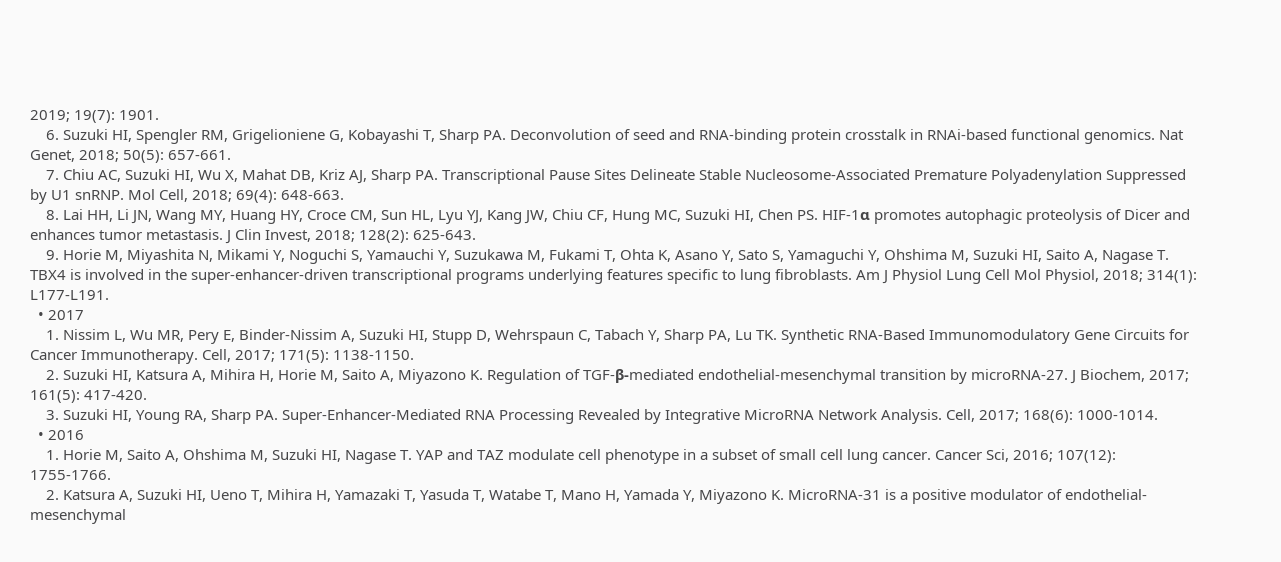2019; 19(7): 1901.
    6. Suzuki HI, Spengler RM, Grigelioniene G, Kobayashi T, Sharp PA. Deconvolution of seed and RNA-binding protein crosstalk in RNAi-based functional genomics. Nat Genet, 2018; 50(5): 657-661.
    7. Chiu AC, Suzuki HI, Wu X, Mahat DB, Kriz AJ, Sharp PA. Transcriptional Pause Sites Delineate Stable Nucleosome-Associated Premature Polyadenylation Suppressed by U1 snRNP. Mol Cell, 2018; 69(4): 648-663.
    8. Lai HH, Li JN, Wang MY, Huang HY, Croce CM, Sun HL, Lyu YJ, Kang JW, Chiu CF, Hung MC, Suzuki HI, Chen PS. HIF-1α promotes autophagic proteolysis of Dicer and enhances tumor metastasis. J Clin Invest, 2018; 128(2): 625-643.
    9. Horie M, Miyashita N, Mikami Y, Noguchi S, Yamauchi Y, Suzukawa M, Fukami T, Ohta K, Asano Y, Sato S, Yamaguchi Y, Ohshima M, Suzuki HI, Saito A, Nagase T. TBX4 is involved in the super-enhancer-driven transcriptional programs underlying features specific to lung fibroblasts. Am J Physiol Lung Cell Mol Physiol, 2018; 314(1): L177-L191.
  • 2017
    1. Nissim L, Wu MR, Pery E, Binder-Nissim A, Suzuki HI, Stupp D, Wehrspaun C, Tabach Y, Sharp PA, Lu TK. Synthetic RNA-Based Immunomodulatory Gene Circuits for Cancer Immunotherapy. Cell, 2017; 171(5): 1138-1150.
    2. Suzuki HI, Katsura A, Mihira H, Horie M, Saito A, Miyazono K. Regulation of TGF-β-mediated endothelial-mesenchymal transition by microRNA-27. J Biochem, 2017; 161(5): 417-420.
    3. Suzuki HI, Young RA, Sharp PA. Super-Enhancer-Mediated RNA Processing Revealed by Integrative MicroRNA Network Analysis. Cell, 2017; 168(6): 1000-1014.
  • 2016
    1. Horie M, Saito A, Ohshima M, Suzuki HI, Nagase T. YAP and TAZ modulate cell phenotype in a subset of small cell lung cancer. Cancer Sci, 2016; 107(12): 1755-1766.
    2. Katsura A, Suzuki HI, Ueno T, Mihira H, Yamazaki T, Yasuda T, Watabe T, Mano H, Yamada Y, Miyazono K. MicroRNA-31 is a positive modulator of endothelial-mesenchymal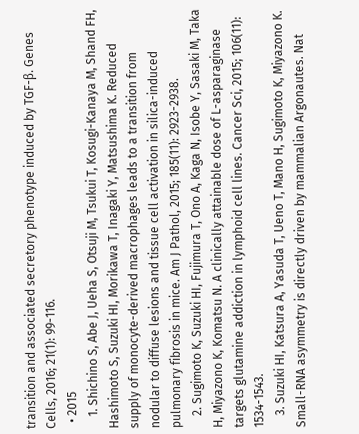transition and associated secretory phenotype induced by TGF-β. Genes Cells, 2016; 21(1): 99-116.
  • 2015
    1. Shichino S, Abe J, Ueha S, Otsuji M, Tsukui T, Kosugi-Kanaya M, Shand FH, Hashimoto S, Suzuki HI, Morikawa T, Inagaki Y, Matsushima K. Reduced supply of monocyte-derived macrophages leads to a transition from nodular to diffuse lesions and tissue cell activation in silica-induced pulmonary fibrosis in mice. Am J Pathol, 2015; 185(11): 2923-2938.
    2. Sugimoto K, Suzuki HI, Fujimura T, Ono A, Kaga N, Isobe Y, Sasaki M, Taka H, Miyazono K, Komatsu N. A clinically attainable dose of L-asparaginase targets glutamine addiction in lymphoid cell lines. Cancer Sci, 2015; 106(11): 1534-1543.
    3. Suzuki HI, Katsura A, Yasuda T, Ueno T, Mano H, Sugimoto K, Miyazono K. Small-RNA asymmetry is directly driven by mammalian Argonautes. Nat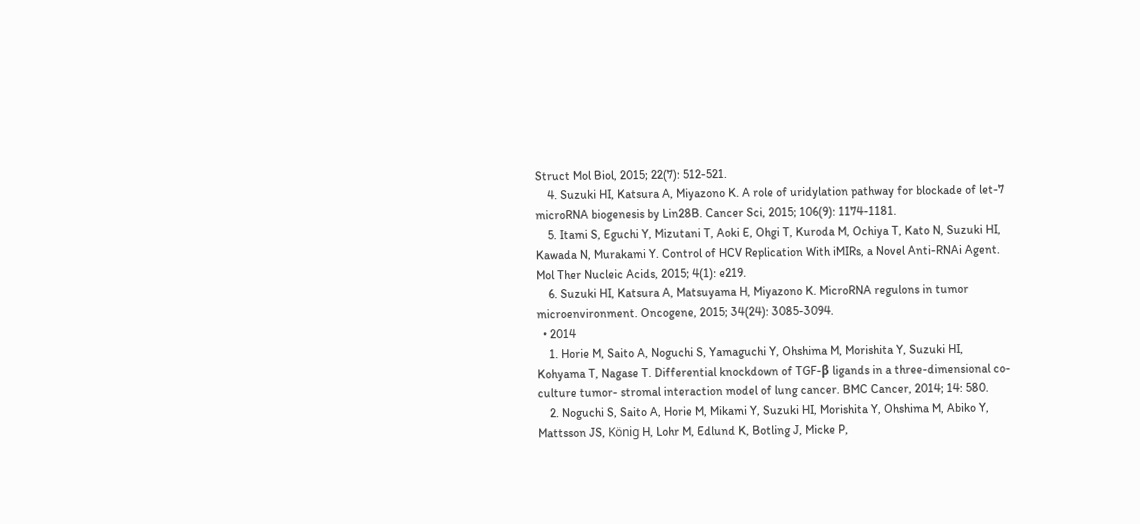Struct Mol Biol, 2015; 22(7): 512-521.
    4. Suzuki HI, Katsura A, Miyazono K. A role of uridylation pathway for blockade of let-7 microRNA biogenesis by Lin28B. Cancer Sci, 2015; 106(9): 1174-1181.
    5. Itami S, Eguchi Y, Mizutani T, Aoki E, Ohgi T, Kuroda M, Ochiya T, Kato N, Suzuki HI, Kawada N, Murakami Y. Control of HCV Replication With iMIRs, a Novel Anti-RNAi Agent. Mol Ther Nucleic Acids, 2015; 4(1): e219.
    6. Suzuki HI, Katsura A, Matsuyama H, Miyazono K. MicroRNA regulons in tumor microenvironment. Oncogene, 2015; 34(24): 3085-3094.
  • 2014
    1. Horie M, Saito A, Noguchi S, Yamaguchi Y, Ohshima M, Morishita Y, Suzuki HI, Kohyama T, Nagase T. Differential knockdown of TGF-β ligands in a three-dimensional co-culture tumor- stromal interaction model of lung cancer. BMC Cancer, 2014; 14: 580.
    2. Noguchi S, Saito A, Horie M, Mikami Y, Suzuki HI, Morishita Y, Ohshima M, Abiko Y, Mattsson JS, König H, Lohr M, Edlund K, Botling J, Micke P,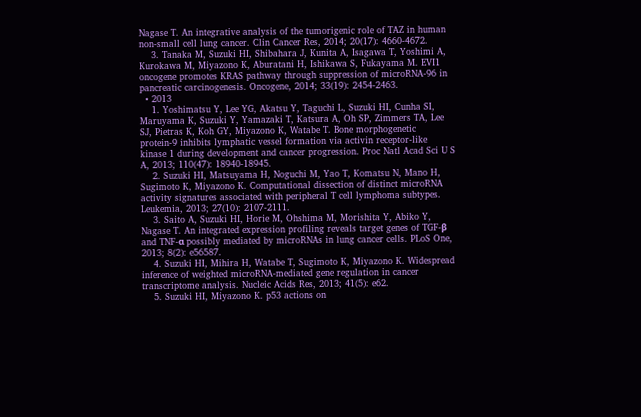Nagase T. An integrative analysis of the tumorigenic role of TAZ in human non-small cell lung cancer. Clin Cancer Res, 2014; 20(17): 4660-4672.
    3. Tanaka M, Suzuki HI, Shibahara J, Kunita A, Isagawa T, Yoshimi A, Kurokawa M, Miyazono K, Aburatani H, Ishikawa S, Fukayama M. EVI1 oncogene promotes KRAS pathway through suppression of microRNA-96 in pancreatic carcinogenesis. Oncogene, 2014; 33(19): 2454-2463.
  • 2013
    1. Yoshimatsu Y, Lee YG, Akatsu Y, Taguchi L, Suzuki HI, Cunha SI, Maruyama K, Suzuki Y, Yamazaki T, Katsura A, Oh SP, Zimmers TA, Lee SJ, Pietras K, Koh GY, Miyazono K, Watabe T. Bone morphogenetic protein-9 inhibits lymphatic vessel formation via activin receptor-like kinase 1 during development and cancer progression. Proc Natl Acad Sci U S A, 2013; 110(47): 18940-18945.
    2. Suzuki HI, Matsuyama H, Noguchi M, Yao T, Komatsu N, Mano H, Sugimoto K, Miyazono K. Computational dissection of distinct microRNA activity signatures associated with peripheral T cell lymphoma subtypes. Leukemia, 2013; 27(10): 2107-2111.
    3. Saito A, Suzuki HI, Horie M, Ohshima M, Morishita Y, Abiko Y, Nagase T. An integrated expression profiling reveals target genes of TGF-β and TNF-α possibly mediated by microRNAs in lung cancer cells. PLoS One, 2013; 8(2): e56587.
    4. Suzuki HI, Mihira H, Watabe T, Sugimoto K, Miyazono K. Widespread inference of weighted microRNA-mediated gene regulation in cancer transcriptome analysis. Nucleic Acids Res, 2013; 41(5): e62.
    5. Suzuki HI, Miyazono K. p53 actions on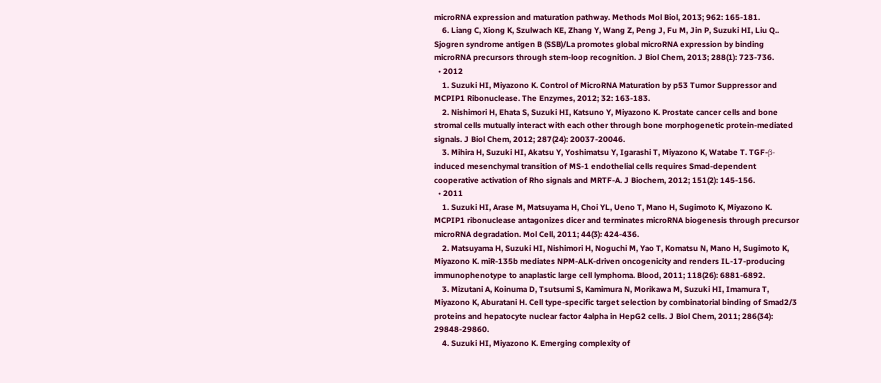microRNA expression and maturation pathway. Methods Mol Biol, 2013; 962: 165-181.
    6. Liang C, Xiong K, Szulwach KE, Zhang Y, Wang Z, Peng J, Fu M, Jin P, Suzuki HI, Liu Q.. Sjogren syndrome antigen B (SSB)/La promotes global microRNA expression by binding microRNA precursors through stem-loop recognition. J Biol Chem, 2013; 288(1): 723-736.
  • 2012
    1. Suzuki HI, Miyazono K. Control of MicroRNA Maturation by p53 Tumor Suppressor and MCPIP1 Ribonuclease. The Enzymes, 2012; 32: 163-183.
    2. Nishimori H, Ehata S, Suzuki HI, Katsuno Y, Miyazono K. Prostate cancer cells and bone stromal cells mutually interact with each other through bone morphogenetic protein-mediated signals. J Biol Chem, 2012; 287(24): 20037-20046.
    3. Mihira H, Suzuki HI, Akatsu Y, Yoshimatsu Y, Igarashi T, Miyazono K, Watabe T. TGF-β-induced mesenchymal transition of MS-1 endothelial cells requires Smad-dependent cooperative activation of Rho signals and MRTF-A. J Biochem, 2012; 151(2): 145-156.
  • 2011
    1. Suzuki HI, Arase M, Matsuyama H, Choi YL, Ueno T, Mano H, Sugimoto K, Miyazono K. MCPIP1 ribonuclease antagonizes dicer and terminates microRNA biogenesis through precursor microRNA degradation. Mol Cell, 2011; 44(3): 424-436.
    2. Matsuyama H, Suzuki HI, Nishimori H, Noguchi M, Yao T, Komatsu N, Mano H, Sugimoto K, Miyazono K. miR-135b mediates NPM-ALK-driven oncogenicity and renders IL-17-producing immunophenotype to anaplastic large cell lymphoma. Blood, 2011; 118(26): 6881-6892.
    3. Mizutani A, Koinuma D, Tsutsumi S, Kamimura N, Morikawa M, Suzuki HI, Imamura T, Miyazono K, Aburatani H. Cell type-specific target selection by combinatorial binding of Smad2/3 proteins and hepatocyte nuclear factor 4alpha in HepG2 cells. J Biol Chem, 2011; 286(34): 29848-29860.
    4. Suzuki HI, Miyazono K. Emerging complexity of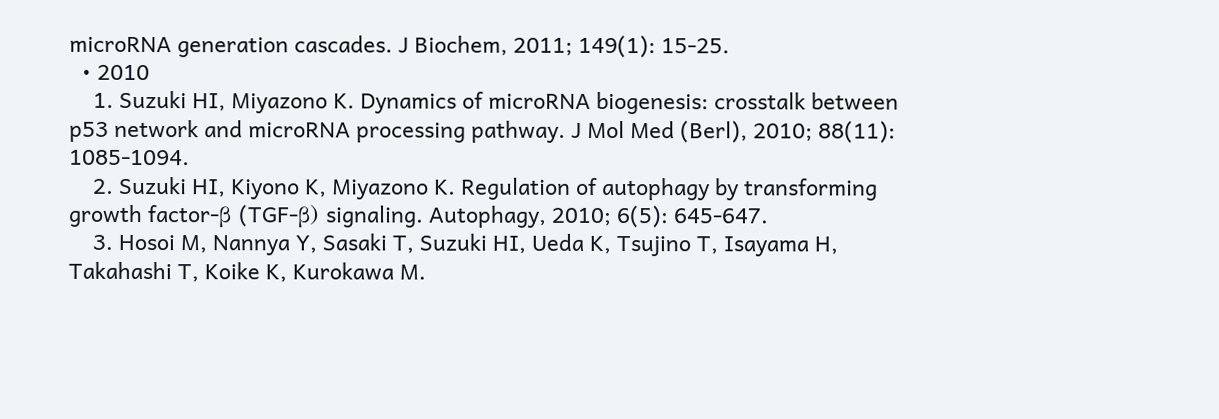microRNA generation cascades. J Biochem, 2011; 149(1): 15-25.
  • 2010
    1. Suzuki HI, Miyazono K. Dynamics of microRNA biogenesis: crosstalk between p53 network and microRNA processing pathway. J Mol Med (Berl), 2010; 88(11): 1085-1094.
    2. Suzuki HI, Kiyono K, Miyazono K. Regulation of autophagy by transforming growth factor-β (TGF-β) signaling. Autophagy, 2010; 6(5): 645-647.
    3. Hosoi M, Nannya Y, Sasaki T, Suzuki HI, Ueda K, Tsujino T, Isayama H, Takahashi T, Koike K, Kurokawa M.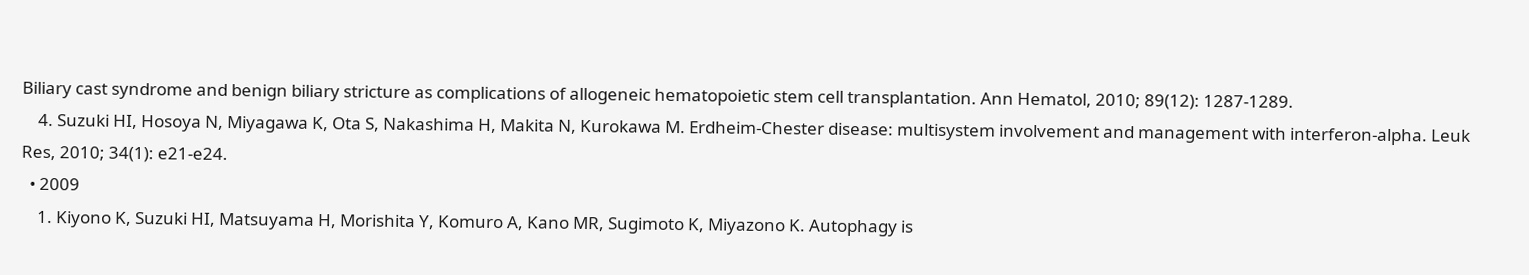Biliary cast syndrome and benign biliary stricture as complications of allogeneic hematopoietic stem cell transplantation. Ann Hematol, 2010; 89(12): 1287-1289.
    4. Suzuki HI, Hosoya N, Miyagawa K, Ota S, Nakashima H, Makita N, Kurokawa M. Erdheim-Chester disease: multisystem involvement and management with interferon-alpha. Leuk Res, 2010; 34(1): e21-e24.
  • 2009
    1. Kiyono K, Suzuki HI, Matsuyama H, Morishita Y, Komuro A, Kano MR, Sugimoto K, Miyazono K. Autophagy is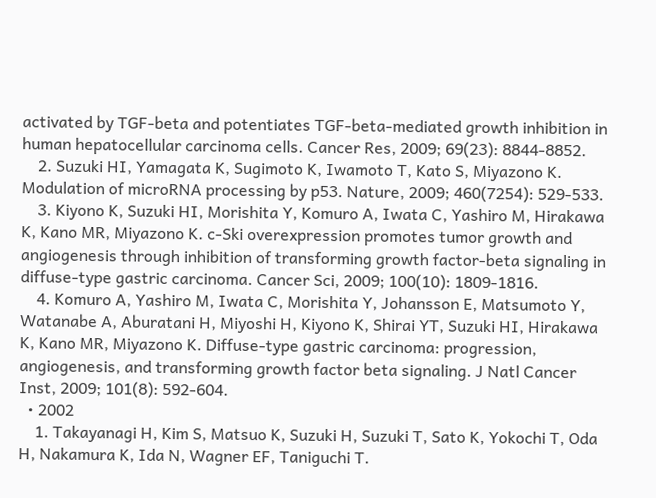activated by TGF-beta and potentiates TGF-beta-mediated growth inhibition in human hepatocellular carcinoma cells. Cancer Res, 2009; 69(23): 8844-8852.
    2. Suzuki HI, Yamagata K, Sugimoto K, Iwamoto T, Kato S, Miyazono K. Modulation of microRNA processing by p53. Nature, 2009; 460(7254): 529-533.
    3. Kiyono K, Suzuki HI, Morishita Y, Komuro A, Iwata C, Yashiro M, Hirakawa K, Kano MR, Miyazono K. c-Ski overexpression promotes tumor growth and angiogenesis through inhibition of transforming growth factor-beta signaling in diffuse-type gastric carcinoma. Cancer Sci, 2009; 100(10): 1809-1816.
    4. Komuro A, Yashiro M, Iwata C, Morishita Y, Johansson E, Matsumoto Y, Watanabe A, Aburatani H, Miyoshi H, Kiyono K, Shirai YT, Suzuki HI, Hirakawa K, Kano MR, Miyazono K. Diffuse-type gastric carcinoma: progression, angiogenesis, and transforming growth factor beta signaling. J Natl Cancer Inst, 2009; 101(8): 592-604.
  • 2002
    1. Takayanagi H, Kim S, Matsuo K, Suzuki H, Suzuki T, Sato K, Yokochi T, Oda H, Nakamura K, Ida N, Wagner EF, Taniguchi T.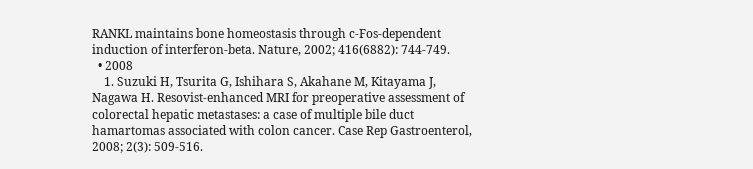RANKL maintains bone homeostasis through c-Fos-dependent induction of interferon-beta. Nature, 2002; 416(6882): 744-749.
  • 2008
    1. Suzuki H, Tsurita G, Ishihara S, Akahane M, Kitayama J, Nagawa H. Resovist-enhanced MRI for preoperative assessment of colorectal hepatic metastases: a case of multiple bile duct hamartomas associated with colon cancer. Case Rep Gastroenterol, 2008; 2(3): 509-516.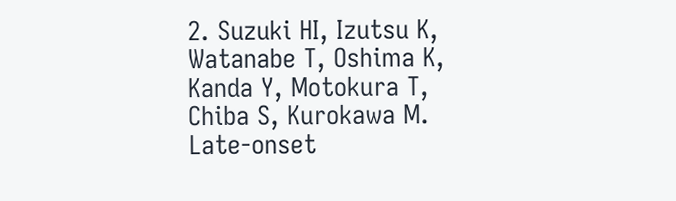2. Suzuki HI, Izutsu K, Watanabe T, Oshima K, Kanda Y, Motokura T, Chiba S, Kurokawa M. Late-onset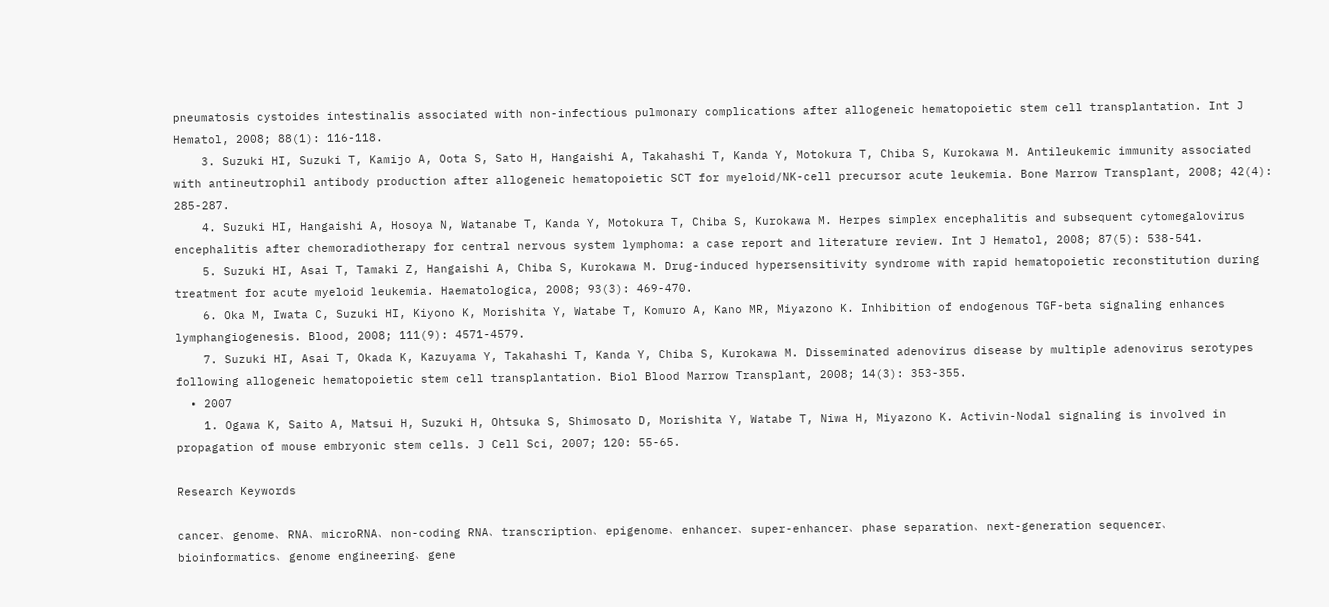pneumatosis cystoides intestinalis associated with non-infectious pulmonary complications after allogeneic hematopoietic stem cell transplantation. Int J Hematol, 2008; 88(1): 116-118.
    3. Suzuki HI, Suzuki T, Kamijo A, Oota S, Sato H, Hangaishi A, Takahashi T, Kanda Y, Motokura T, Chiba S, Kurokawa M. Antileukemic immunity associated with antineutrophil antibody production after allogeneic hematopoietic SCT for myeloid/NK-cell precursor acute leukemia. Bone Marrow Transplant, 2008; 42(4): 285-287.
    4. Suzuki HI, Hangaishi A, Hosoya N, Watanabe T, Kanda Y, Motokura T, Chiba S, Kurokawa M. Herpes simplex encephalitis and subsequent cytomegalovirus encephalitis after chemoradiotherapy for central nervous system lymphoma: a case report and literature review. Int J Hematol, 2008; 87(5): 538-541.
    5. Suzuki HI, Asai T, Tamaki Z, Hangaishi A, Chiba S, Kurokawa M. Drug-induced hypersensitivity syndrome with rapid hematopoietic reconstitution during treatment for acute myeloid leukemia. Haematologica, 2008; 93(3): 469-470.
    6. Oka M, Iwata C, Suzuki HI, Kiyono K, Morishita Y, Watabe T, Komuro A, Kano MR, Miyazono K. Inhibition of endogenous TGF-beta signaling enhances lymphangiogenesis. Blood, 2008; 111(9): 4571-4579.
    7. Suzuki HI, Asai T, Okada K, Kazuyama Y, Takahashi T, Kanda Y, Chiba S, Kurokawa M. Disseminated adenovirus disease by multiple adenovirus serotypes following allogeneic hematopoietic stem cell transplantation. Biol Blood Marrow Transplant, 2008; 14(3): 353-355.
  • 2007
    1. Ogawa K, Saito A, Matsui H, Suzuki H, Ohtsuka S, Shimosato D, Morishita Y, Watabe T, Niwa H, Miyazono K. Activin-Nodal signaling is involved in propagation of mouse embryonic stem cells. J Cell Sci, 2007; 120: 55-65.

Research Keywords

cancer、 genome、 RNA、 microRNA、 non-coding RNA、 transcription、 epigenome、 enhancer、 super-enhancer、 phase separation、 next-generation sequencer、 bioinformatics、 genome engineering、 gene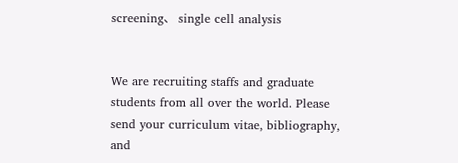screening、 single cell analysis


We are recruiting staffs and graduate students from all over the world. Please send your curriculum vitae, bibliography, and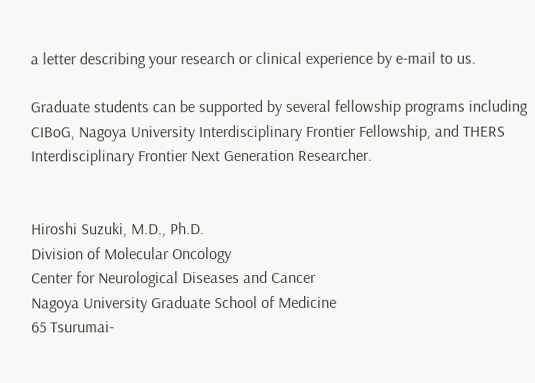a letter describing your research or clinical experience by e-mail to us.

Graduate students can be supported by several fellowship programs including CIBoG, Nagoya University Interdisciplinary Frontier Fellowship, and THERS Interdisciplinary Frontier Next Generation Researcher.


Hiroshi Suzuki, M.D., Ph.D.
Division of Molecular Oncology
Center for Neurological Diseases and Cancer
Nagoya University Graduate School of Medicine
65 Tsurumai-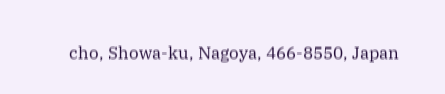cho, Showa-ku, Nagoya, 466-8550, Japan